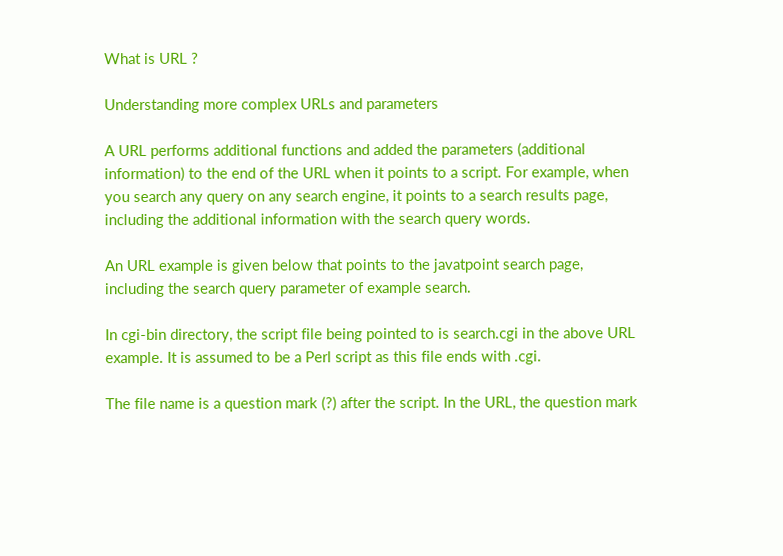What is URL ?

Understanding more complex URLs and parameters

A URL performs additional functions and added the parameters (additional information) to the end of the URL when it points to a script. For example, when you search any query on any search engine, it points to a search results page, including the additional information with the search query words.

An URL example is given below that points to the javatpoint search page, including the search query parameter of example search.

In cgi-bin directory, the script file being pointed to is search.cgi in the above URL example. It is assumed to be a Perl script as this file ends with .cgi.

The file name is a question mark (?) after the script. In the URL, the question mark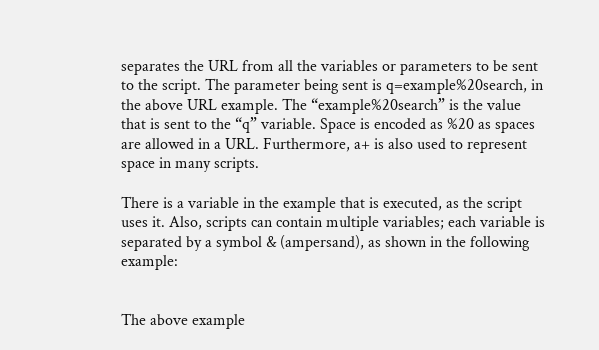separates the URL from all the variables or parameters to be sent to the script. The parameter being sent is q=example%20search, in the above URL example. The “example%20search” is the value that is sent to the “q” variable. Space is encoded as %20 as spaces are allowed in a URL. Furthermore, a+ is also used to represent space in many scripts.

There is a variable in the example that is executed, as the script uses it. Also, scripts can contain multiple variables; each variable is separated by a symbol & (ampersand), as shown in the following example:


The above example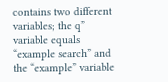contains two different variables; the q” variable equals “example search” and the “example” variable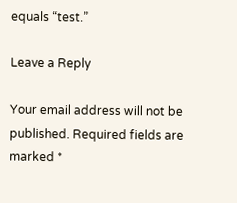equals “test.”

Leave a Reply

Your email address will not be published. Required fields are marked *